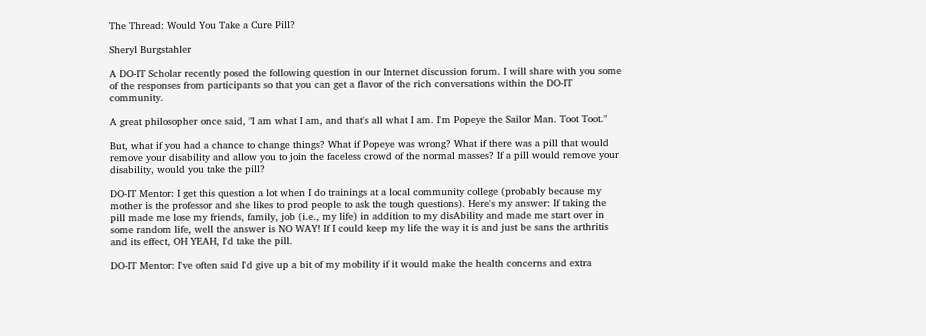The Thread: Would You Take a Cure Pill?

Sheryl Burgstahler

A DO-IT Scholar recently posed the following question in our Internet discussion forum. I will share with you some of the responses from participants so that you can get a flavor of the rich conversations within the DO-IT community.

A great philosopher once said, "I am what I am, and that's all what I am. I'm Popeye the Sailor Man. Toot Toot."

But, what if you had a chance to change things? What if Popeye was wrong? What if there was a pill that would remove your disability and allow you to join the faceless crowd of the normal masses? If a pill would remove your disability, would you take the pill?

DO-IT Mentor: I get this question a lot when I do trainings at a local community college (probably because my mother is the professor and she likes to prod people to ask the tough questions). Here's my answer: If taking the pill made me lose my friends, family, job (i.e., my life) in addition to my disAbility and made me start over in some random life, well the answer is NO WAY! If I could keep my life the way it is and just be sans the arthritis and its effect, OH YEAH, I'd take the pill.

DO-IT Mentor: I've often said I'd give up a bit of my mobility if it would make the health concerns and extra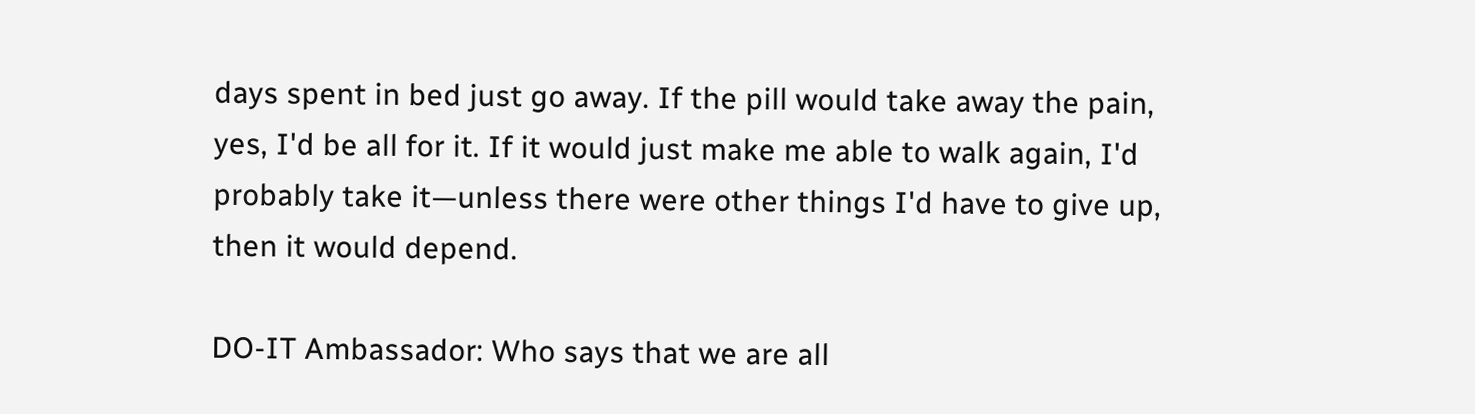days spent in bed just go away. If the pill would take away the pain, yes, I'd be all for it. If it would just make me able to walk again, I'd probably take it—unless there were other things I'd have to give up, then it would depend.

DO-IT Ambassador: Who says that we are all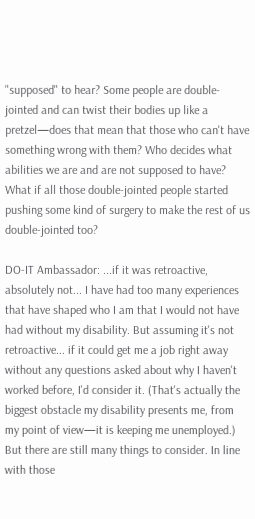"supposed" to hear? Some people are double-jointed and can twist their bodies up like a pretzel—does that mean that those who can't have something wrong with them? Who decides what abilities we are and are not supposed to have? What if all those double-jointed people started pushing some kind of surgery to make the rest of us double-jointed too?

DO-IT Ambassador: ...if it was retroactive, absolutely not... I have had too many experiences that have shaped who I am that I would not have had without my disability. But assuming it's not retroactive... if it could get me a job right away without any questions asked about why I haven't worked before, I'd consider it. (That's actually the biggest obstacle my disability presents me, from my point of view—it is keeping me unemployed.) But there are still many things to consider. In line with those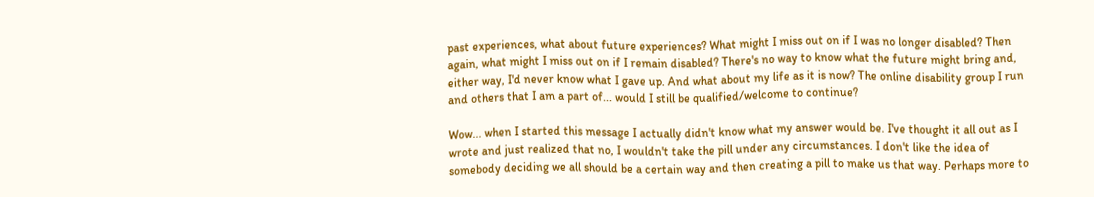past experiences, what about future experiences? What might I miss out on if I was no longer disabled? Then again, what might I miss out on if I remain disabled? There's no way to know what the future might bring and, either way, I'd never know what I gave up. And what about my life as it is now? The online disability group I run and others that I am a part of... would I still be qualified/welcome to continue?

Wow... when I started this message I actually didn't know what my answer would be. I've thought it all out as I wrote and just realized that no, I wouldn't take the pill under any circumstances. I don't like the idea of somebody deciding we all should be a certain way and then creating a pill to make us that way. Perhaps more to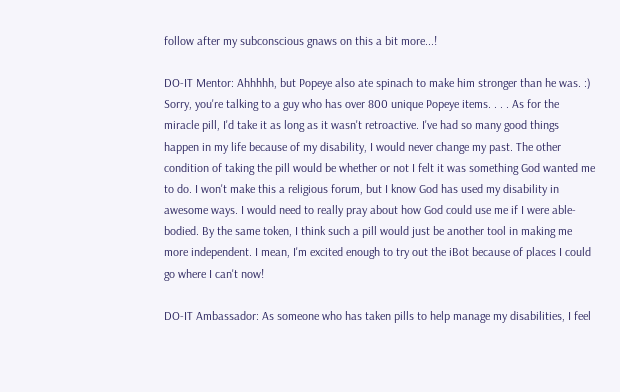follow after my subconscious gnaws on this a bit more...!

DO-IT Mentor: Ahhhhh, but Popeye also ate spinach to make him stronger than he was. :) Sorry, you're talking to a guy who has over 800 unique Popeye items. . . . As for the miracle pill, I'd take it as long as it wasn't retroactive. I've had so many good things happen in my life because of my disability, I would never change my past. The other condition of taking the pill would be whether or not I felt it was something God wanted me to do. I won't make this a religious forum, but I know God has used my disability in awesome ways. I would need to really pray about how God could use me if I were able-bodied. By the same token, I think such a pill would just be another tool in making me more independent. I mean, I'm excited enough to try out the iBot because of places I could go where I can't now!

DO-IT Ambassador: As someone who has taken pills to help manage my disabilities, I feel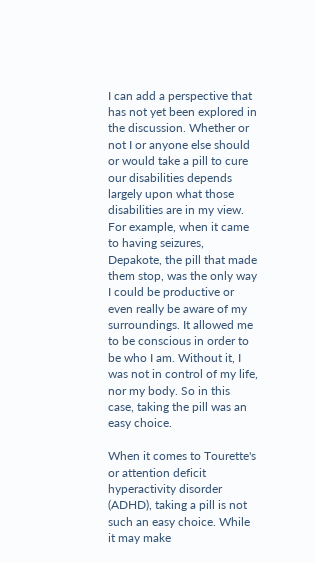I can add a perspective that has not yet been explored in the discussion. Whether or not I or anyone else should or would take a pill to cure our disabilities depends largely upon what those disabilities are in my view. For example, when it came to having seizures, Depakote, the pill that made them stop, was the only way I could be productive or even really be aware of my surroundings. It allowed me to be conscious in order to be who I am. Without it, I was not in control of my life, nor my body. So in this case, taking the pill was an easy choice.

When it comes to Tourette's or attention deficit hyperactivity disorder (ADHD), taking a pill is not such an easy choice. While it may make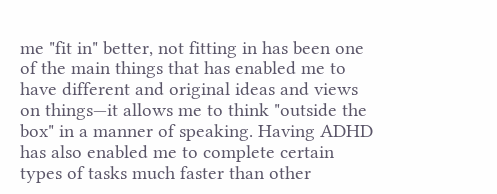me "fit in" better, not fitting in has been one of the main things that has enabled me to have different and original ideas and views on things—it allows me to think "outside the box" in a manner of speaking. Having ADHD has also enabled me to complete certain types of tasks much faster than other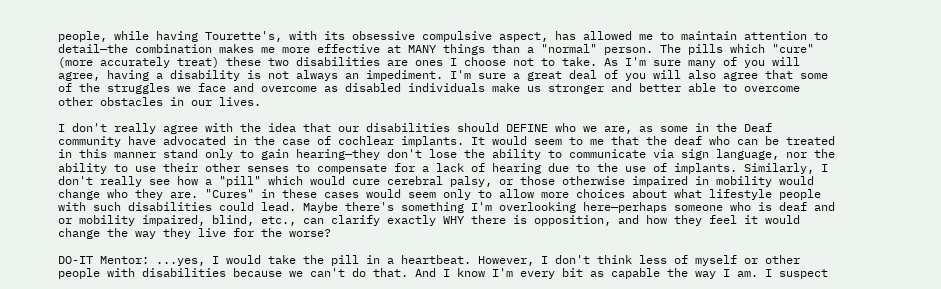people, while having Tourette's, with its obsessive compulsive aspect, has allowed me to maintain attention to detail—the combination makes me more effective at MANY things than a "normal" person. The pills which "cure" (more accurately treat) these two disabilities are ones I choose not to take. As I'm sure many of you will agree, having a disability is not always an impediment. I'm sure a great deal of you will also agree that some of the struggles we face and overcome as disabled individuals make us stronger and better able to overcome other obstacles in our lives.

I don't really agree with the idea that our disabilities should DEFINE who we are, as some in the Deaf community have advocated in the case of cochlear implants. It would seem to me that the deaf who can be treated in this manner stand only to gain hearing—they don't lose the ability to communicate via sign language, nor the ability to use their other senses to compensate for a lack of hearing due to the use of implants. Similarly, I don't really see how a "pill" which would cure cerebral palsy, or those otherwise impaired in mobility would change who they are. "Cures" in these cases would seem only to allow more choices about what lifestyle people with such disabilities could lead. Maybe there's something I'm overlooking here—perhaps someone who is deaf and or mobility impaired, blind, etc., can clarify exactly WHY there is opposition, and how they feel it would change the way they live for the worse?

DO-IT Mentor: ...yes, I would take the pill in a heartbeat. However, I don't think less of myself or other people with disabilities because we can't do that. And I know I'm every bit as capable the way I am. I suspect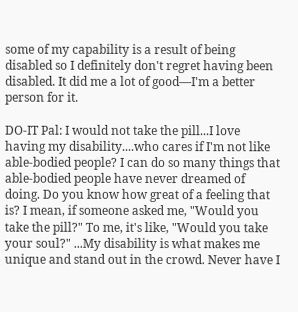some of my capability is a result of being disabled so I definitely don't regret having been disabled. It did me a lot of good—I'm a better person for it.

DO-IT Pal: I would not take the pill...I love having my disability....who cares if I'm not like able-bodied people? I can do so many things that able-bodied people have never dreamed of doing. Do you know how great of a feeling that is? I mean, if someone asked me, "Would you take the pill?" To me, it's like, "Would you take your soul?" ...My disability is what makes me unique and stand out in the crowd. Never have I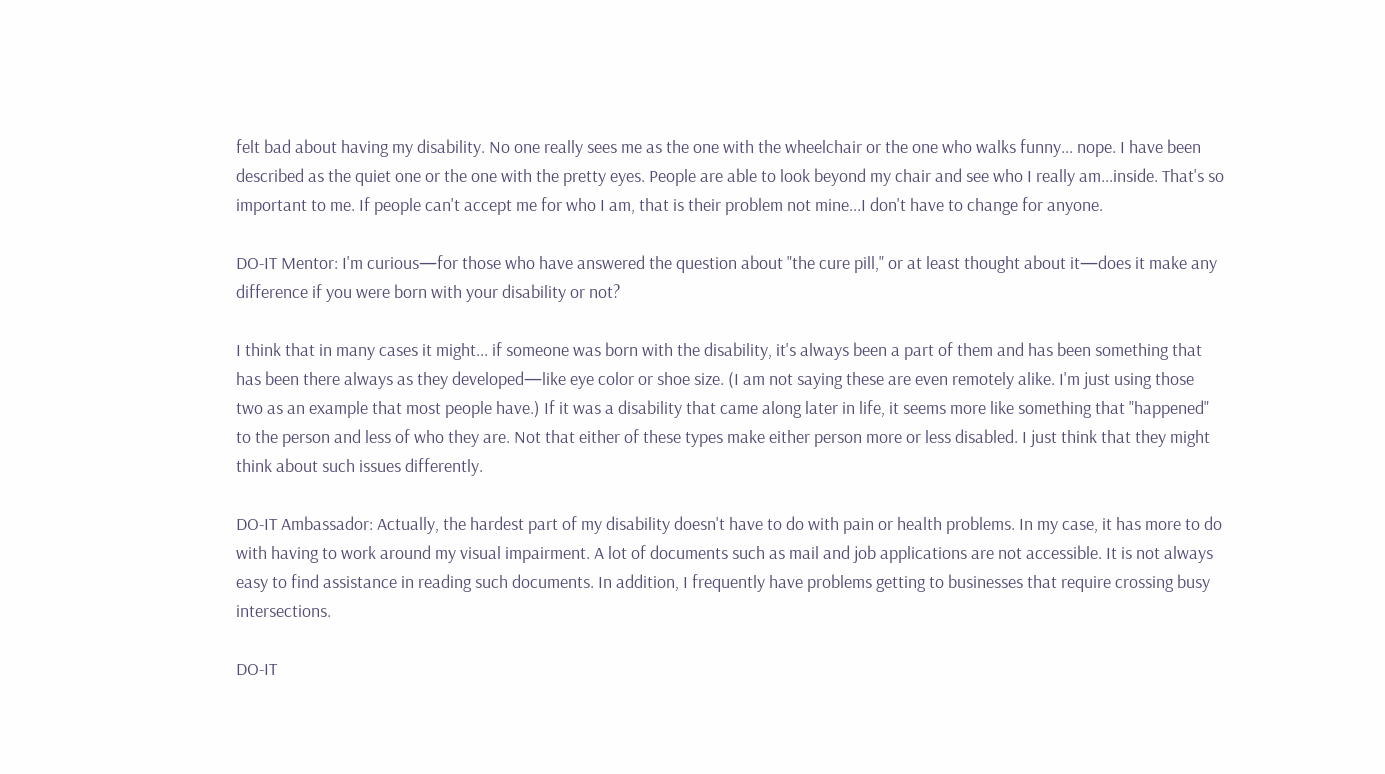felt bad about having my disability. No one really sees me as the one with the wheelchair or the one who walks funny... nope. I have been described as the quiet one or the one with the pretty eyes. People are able to look beyond my chair and see who I really am...inside. That's so important to me. If people can't accept me for who I am, that is their problem not mine...I don't have to change for anyone.

DO-IT Mentor: I'm curious—for those who have answered the question about "the cure pill," or at least thought about it—does it make any difference if you were born with your disability or not?

I think that in many cases it might... if someone was born with the disability, it's always been a part of them and has been something that has been there always as they developed—like eye color or shoe size. (I am not saying these are even remotely alike. I'm just using those two as an example that most people have.) If it was a disability that came along later in life, it seems more like something that "happened" to the person and less of who they are. Not that either of these types make either person more or less disabled. I just think that they might think about such issues differently.

DO-IT Ambassador: Actually, the hardest part of my disability doesn't have to do with pain or health problems. In my case, it has more to do with having to work around my visual impairment. A lot of documents such as mail and job applications are not accessible. It is not always easy to find assistance in reading such documents. In addition, I frequently have problems getting to businesses that require crossing busy intersections.

DO-IT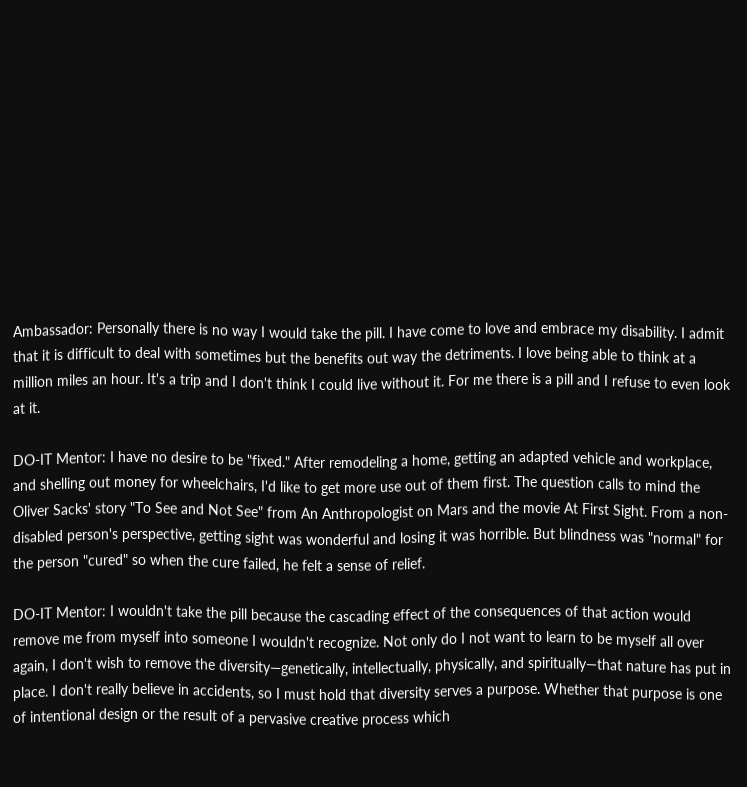Ambassador: Personally there is no way I would take the pill. I have come to love and embrace my disability. I admit that it is difficult to deal with sometimes but the benefits out way the detriments. I love being able to think at a million miles an hour. It's a trip and I don't think I could live without it. For me there is a pill and I refuse to even look at it.

DO-IT Mentor: I have no desire to be "fixed." After remodeling a home, getting an adapted vehicle and workplace, and shelling out money for wheelchairs, I'd like to get more use out of them first. The question calls to mind the Oliver Sacks' story "To See and Not See" from An Anthropologist on Mars and the movie At First Sight. From a non-disabled person's perspective, getting sight was wonderful and losing it was horrible. But blindness was "normal" for the person "cured" so when the cure failed, he felt a sense of relief.

DO-IT Mentor: I wouldn't take the pill because the cascading effect of the consequences of that action would remove me from myself into someone I wouldn't recognize. Not only do I not want to learn to be myself all over again, I don't wish to remove the diversity—genetically, intellectually, physically, and spiritually—that nature has put in place. I don't really believe in accidents, so I must hold that diversity serves a purpose. Whether that purpose is one of intentional design or the result of a pervasive creative process which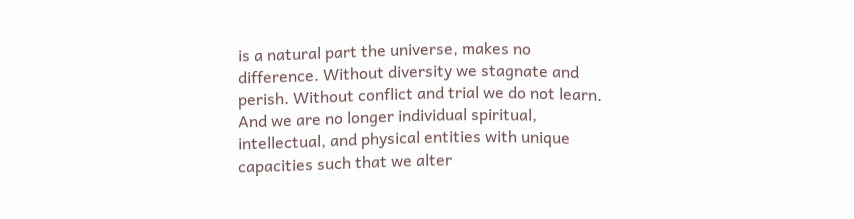is a natural part the universe, makes no difference. Without diversity we stagnate and perish. Without conflict and trial we do not learn. And we are no longer individual spiritual, intellectual, and physical entities with unique capacities such that we alter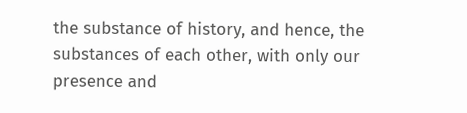the substance of history, and hence, the substances of each other, with only our presence and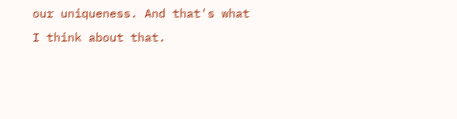our uniqueness. And that's what I think about that.